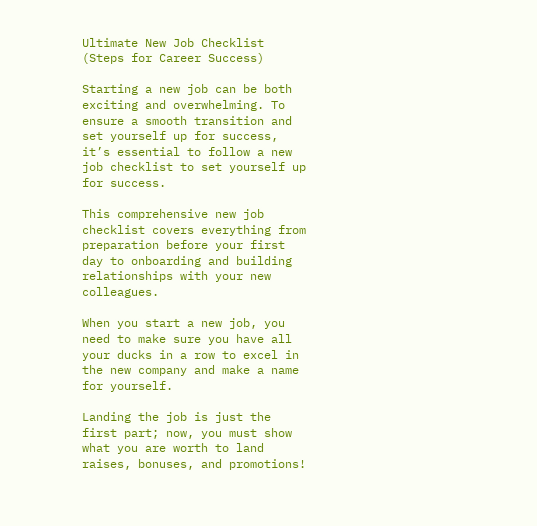Ultimate New Job Checklist (Steps for Career Success)

Starting a new job can be both exciting and overwhelming. To ensure a smooth transition and set yourself up for success, it’s essential to follow a new job checklist to set yourself up for success.

This comprehensive new job checklist covers everything from preparation before your first day to onboarding and building relationships with your new colleagues.

When you start a new job, you need to make sure you have all your ducks in a row to excel in the new company and make a name for yourself.

Landing the job is just the first part; now, you must show what you are worth to land raises, bonuses, and promotions!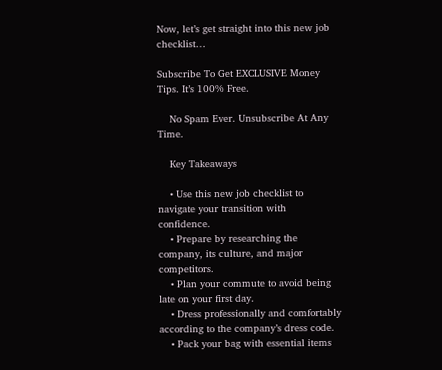Now, let’s get straight into this new job checklist…

Subscribe To Get EXCLUSIVE Money Tips. It’s 100% Free.

    No Spam Ever. Unsubscribe At Any Time.

    Key Takeaways

    • Use this new job checklist to navigate your transition with confidence.
    • Prepare by researching the company, its culture, and major competitors.
    • Plan your commute to avoid being late on your first day.
    • Dress professionally and comfortably according to the company’s dress code.
    • Pack your bag with essential items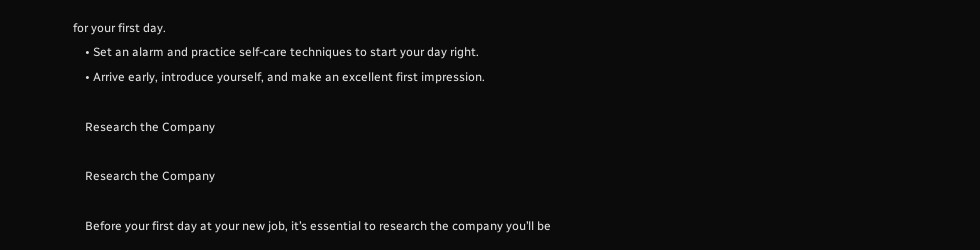for your first day.
    • Set an alarm and practice self-care techniques to start your day right.
    • Arrive early, introduce yourself, and make an excellent first impression.

    Research the Company

    Research the Company

    Before your first day at your new job, it’s essential to research the company you’ll be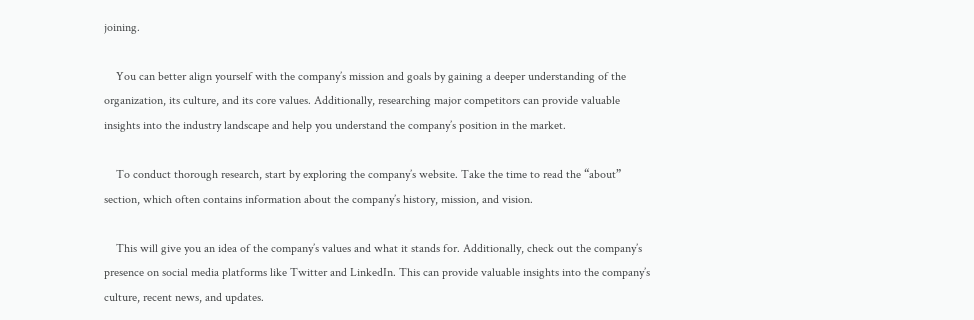joining.

    You can better align yourself with the company’s mission and goals by gaining a deeper understanding of the organization, its culture, and its core values. Additionally, researching major competitors can provide valuable insights into the industry landscape and help you understand the company’s position in the market.

    To conduct thorough research, start by exploring the company’s website. Take the time to read the “about” section, which often contains information about the company’s history, mission, and vision.

    This will give you an idea of the company’s values and what it stands for. Additionally, check out the company’s presence on social media platforms like Twitter and LinkedIn. This can provide valuable insights into the company’s culture, recent news, and updates.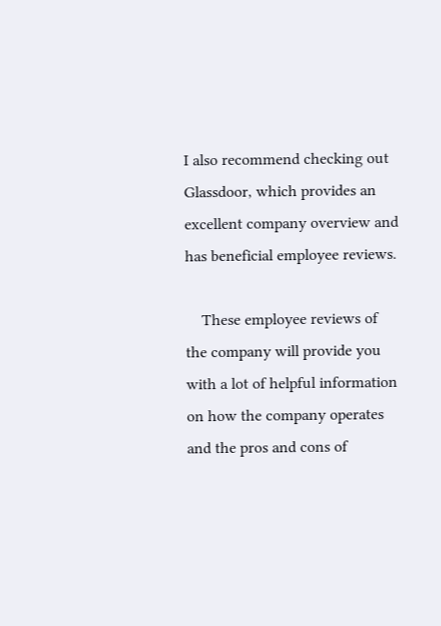I also recommend checking out Glassdoor, which provides an excellent company overview and has beneficial employee reviews.

    These employee reviews of the company will provide you with a lot of helpful information on how the company operates and the pros and cons of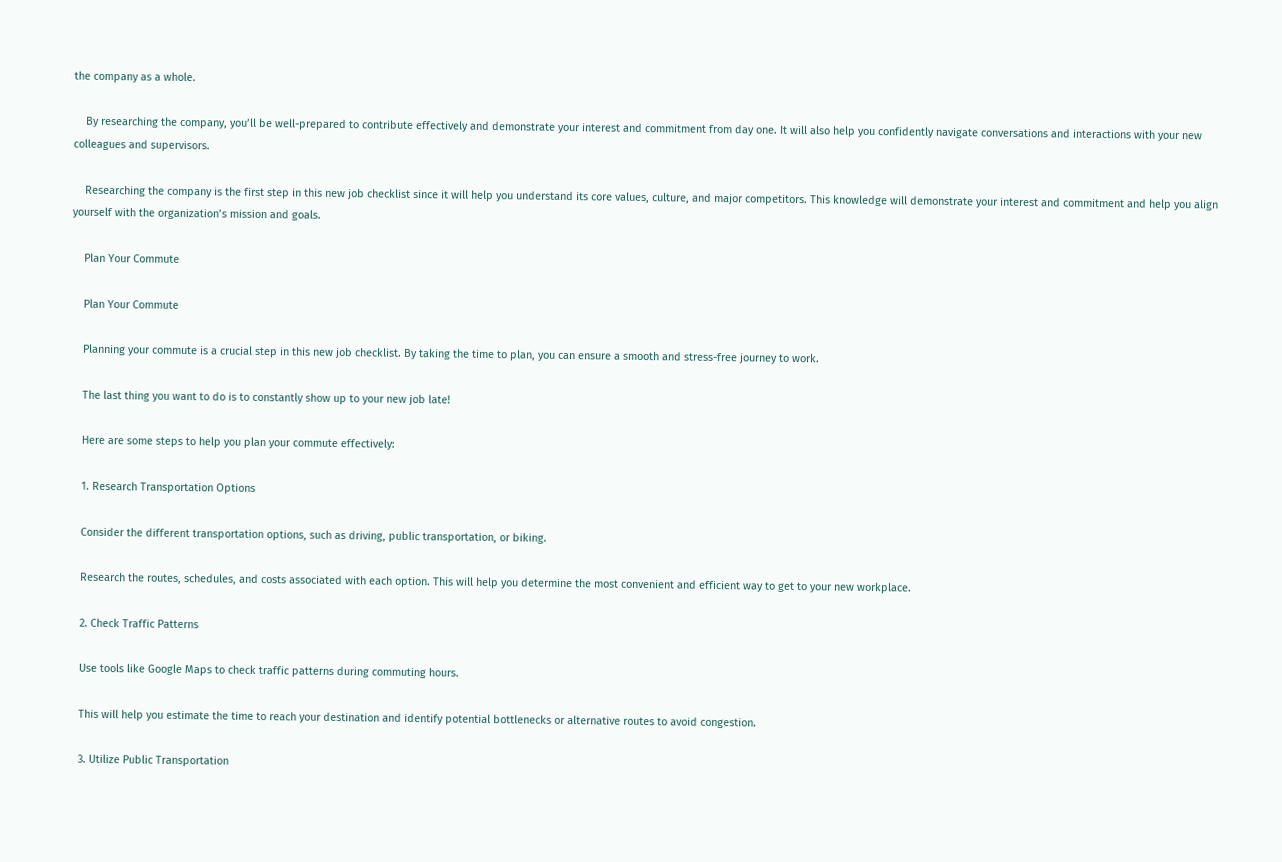the company as a whole.

    By researching the company, you’ll be well-prepared to contribute effectively and demonstrate your interest and commitment from day one. It will also help you confidently navigate conversations and interactions with your new colleagues and supervisors.

    Researching the company is the first step in this new job checklist since it will help you understand its core values, culture, and major competitors. This knowledge will demonstrate your interest and commitment and help you align yourself with the organization’s mission and goals.

    Plan Your Commute

    Plan Your Commute

    Planning your commute is a crucial step in this new job checklist. By taking the time to plan, you can ensure a smooth and stress-free journey to work.

    The last thing you want to do is to constantly show up to your new job late!

    Here are some steps to help you plan your commute effectively:

    1. Research Transportation Options

    Consider the different transportation options, such as driving, public transportation, or biking.

    Research the routes, schedules, and costs associated with each option. This will help you determine the most convenient and efficient way to get to your new workplace.

    2. Check Traffic Patterns

    Use tools like Google Maps to check traffic patterns during commuting hours.

    This will help you estimate the time to reach your destination and identify potential bottlenecks or alternative routes to avoid congestion.

    3. Utilize Public Transportation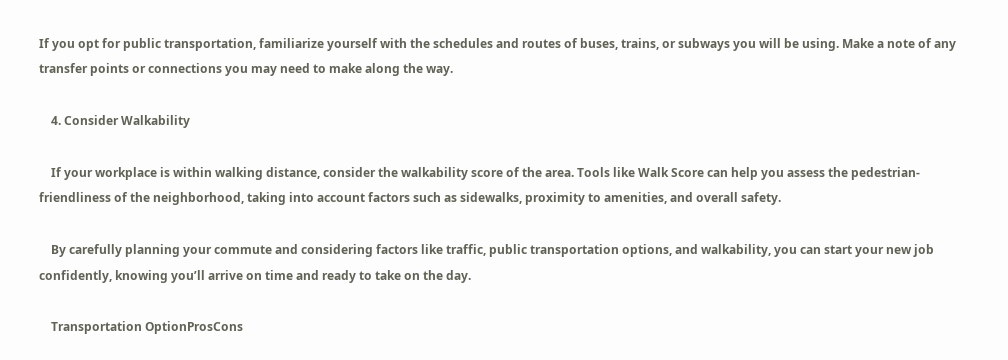If you opt for public transportation, familiarize yourself with the schedules and routes of buses, trains, or subways you will be using. Make a note of any transfer points or connections you may need to make along the way.

    4. Consider Walkability

    If your workplace is within walking distance, consider the walkability score of the area. Tools like Walk Score can help you assess the pedestrian-friendliness of the neighborhood, taking into account factors such as sidewalks, proximity to amenities, and overall safety.

    By carefully planning your commute and considering factors like traffic, public transportation options, and walkability, you can start your new job confidently, knowing you’ll arrive on time and ready to take on the day.

    Transportation OptionProsCons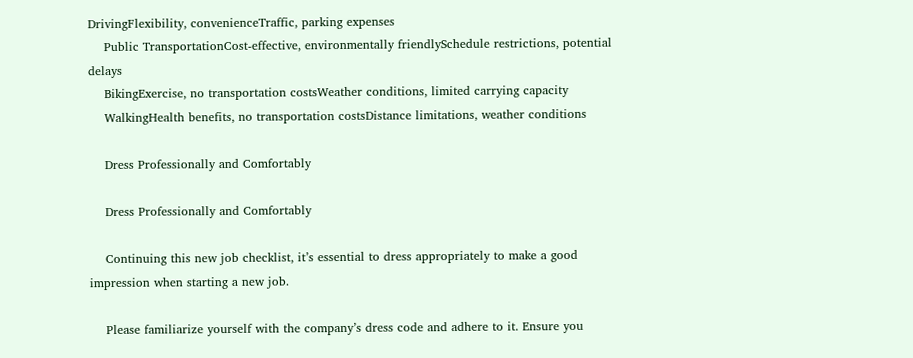DrivingFlexibility, convenienceTraffic, parking expenses
    Public TransportationCost-effective, environmentally friendlySchedule restrictions, potential delays
    BikingExercise, no transportation costsWeather conditions, limited carrying capacity
    WalkingHealth benefits, no transportation costsDistance limitations, weather conditions

    Dress Professionally and Comfortably

    Dress Professionally and Comfortably

    Continuing this new job checklist, it’s essential to dress appropriately to make a good impression when starting a new job.

    Please familiarize yourself with the company’s dress code and adhere to it. Ensure you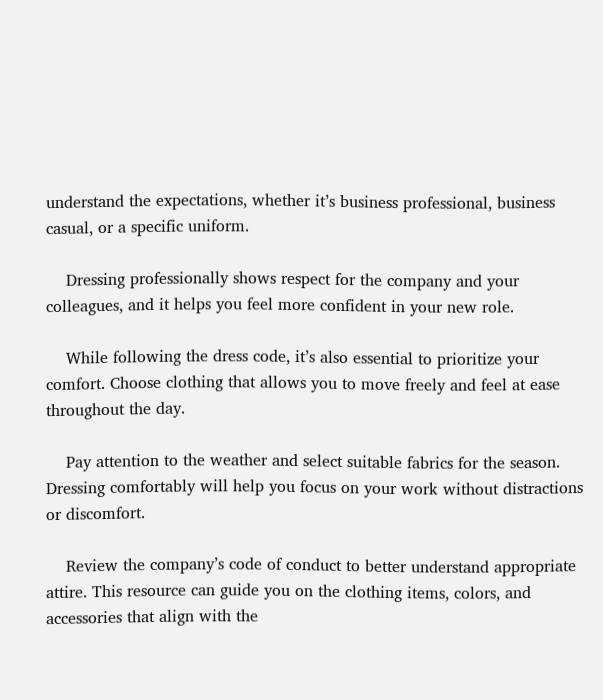understand the expectations, whether it’s business professional, business casual, or a specific uniform.

    Dressing professionally shows respect for the company and your colleagues, and it helps you feel more confident in your new role.

    While following the dress code, it’s also essential to prioritize your comfort. Choose clothing that allows you to move freely and feel at ease throughout the day.

    Pay attention to the weather and select suitable fabrics for the season. Dressing comfortably will help you focus on your work without distractions or discomfort.

    Review the company’s code of conduct to better understand appropriate attire. This resource can guide you on the clothing items, colors, and accessories that align with the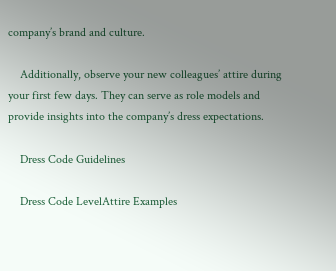company’s brand and culture.

    Additionally, observe your new colleagues’ attire during your first few days. They can serve as role models and provide insights into the company’s dress expectations.

    Dress Code Guidelines

    Dress Code LevelAttire Examples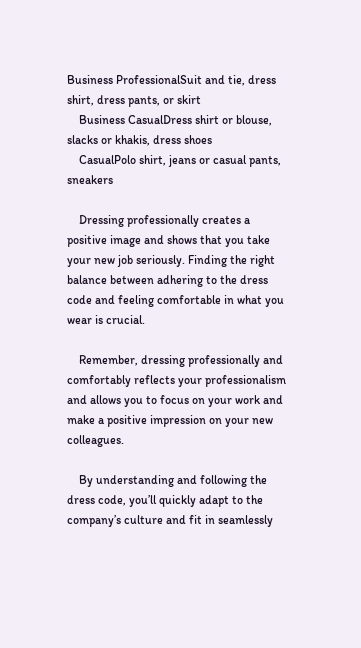Business ProfessionalSuit and tie, dress shirt, dress pants, or skirt
    Business CasualDress shirt or blouse, slacks or khakis, dress shoes
    CasualPolo shirt, jeans or casual pants, sneakers

    Dressing professionally creates a positive image and shows that you take your new job seriously. Finding the right balance between adhering to the dress code and feeling comfortable in what you wear is crucial.

    Remember, dressing professionally and comfortably reflects your professionalism and allows you to focus on your work and make a positive impression on your new colleagues.

    By understanding and following the dress code, you’ll quickly adapt to the company’s culture and fit in seamlessly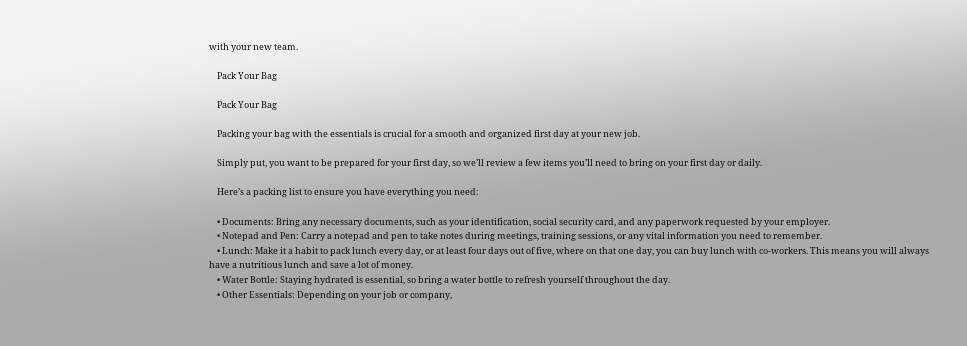with your new team.

    Pack Your Bag

    Pack Your Bag

    Packing your bag with the essentials is crucial for a smooth and organized first day at your new job.

    Simply put, you want to be prepared for your first day, so we’ll review a few items you’ll need to bring on your first day or daily.

    Here’s a packing list to ensure you have everything you need:

    • Documents: Bring any necessary documents, such as your identification, social security card, and any paperwork requested by your employer.
    • Notepad and Pen: Carry a notepad and pen to take notes during meetings, training sessions, or any vital information you need to remember.
    • Lunch: Make it a habit to pack lunch every day, or at least four days out of five, where on that one day, you can buy lunch with co-workers. This means you will always have a nutritious lunch and save a lot of money.
    • Water Bottle: Staying hydrated is essential, so bring a water bottle to refresh yourself throughout the day.
    • Other Essentials: Depending on your job or company,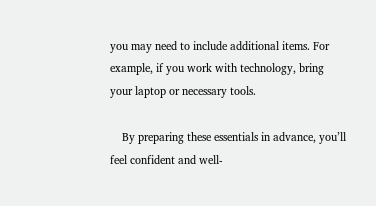you may need to include additional items. For example, if you work with technology, bring your laptop or necessary tools.

    By preparing these essentials in advance, you’ll feel confident and well-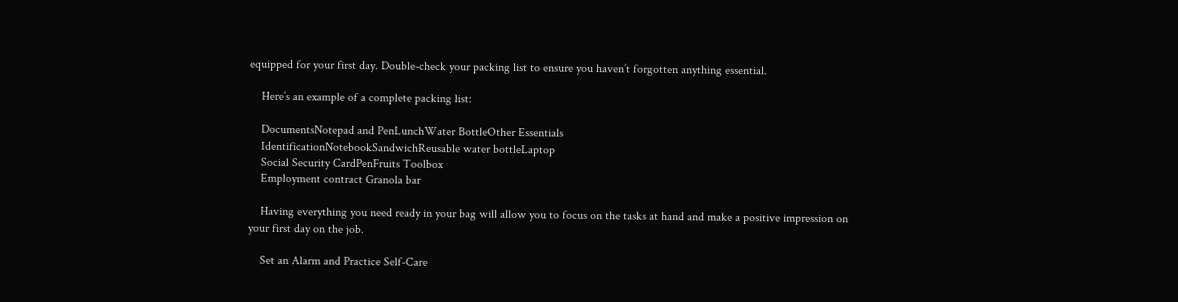equipped for your first day. Double-check your packing list to ensure you haven’t forgotten anything essential.

    Here’s an example of a complete packing list:

    DocumentsNotepad and PenLunchWater BottleOther Essentials
    IdentificationNotebookSandwichReusable water bottleLaptop
    Social Security CardPenFruits Toolbox
    Employment contract Granola bar

    Having everything you need ready in your bag will allow you to focus on the tasks at hand and make a positive impression on your first day on the job.

    Set an Alarm and Practice Self-Care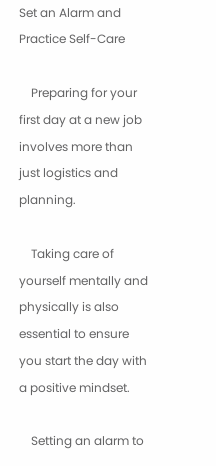Set an Alarm and Practice Self-Care

    Preparing for your first day at a new job involves more than just logistics and planning.

    Taking care of yourself mentally and physically is also essential to ensure you start the day with a positive mindset.

    Setting an alarm to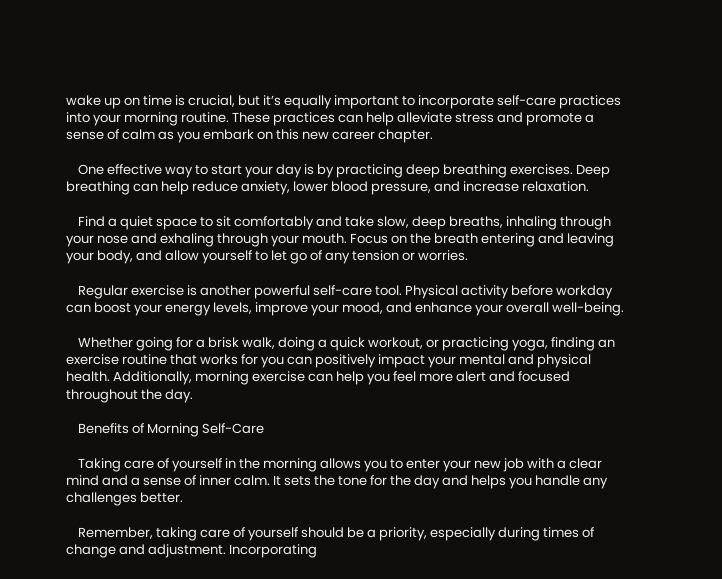wake up on time is crucial, but it’s equally important to incorporate self-care practices into your morning routine. These practices can help alleviate stress and promote a sense of calm as you embark on this new career chapter.

    One effective way to start your day is by practicing deep breathing exercises. Deep breathing can help reduce anxiety, lower blood pressure, and increase relaxation.

    Find a quiet space to sit comfortably and take slow, deep breaths, inhaling through your nose and exhaling through your mouth. Focus on the breath entering and leaving your body, and allow yourself to let go of any tension or worries.

    Regular exercise is another powerful self-care tool. Physical activity before workday can boost your energy levels, improve your mood, and enhance your overall well-being.

    Whether going for a brisk walk, doing a quick workout, or practicing yoga, finding an exercise routine that works for you can positively impact your mental and physical health. Additionally, morning exercise can help you feel more alert and focused throughout the day.

    Benefits of Morning Self-Care

    Taking care of yourself in the morning allows you to enter your new job with a clear mind and a sense of inner calm. It sets the tone for the day and helps you handle any challenges better.

    Remember, taking care of yourself should be a priority, especially during times of change and adjustment. Incorporating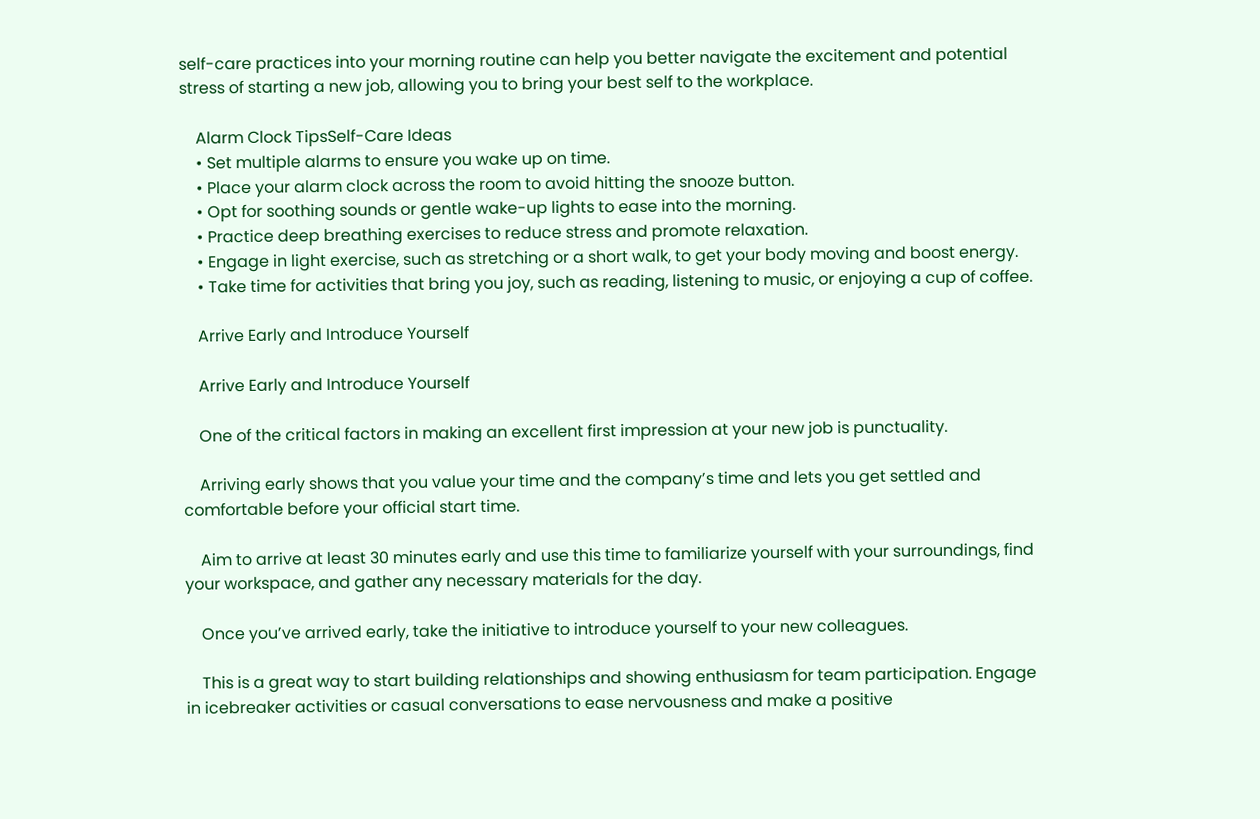self-care practices into your morning routine can help you better navigate the excitement and potential stress of starting a new job, allowing you to bring your best self to the workplace.

    Alarm Clock TipsSelf-Care Ideas
    • Set multiple alarms to ensure you wake up on time.
    • Place your alarm clock across the room to avoid hitting the snooze button.
    • Opt for soothing sounds or gentle wake-up lights to ease into the morning.
    • Practice deep breathing exercises to reduce stress and promote relaxation.
    • Engage in light exercise, such as stretching or a short walk, to get your body moving and boost energy.
    • Take time for activities that bring you joy, such as reading, listening to music, or enjoying a cup of coffee.

    Arrive Early and Introduce Yourself

    Arrive Early and Introduce Yourself

    One of the critical factors in making an excellent first impression at your new job is punctuality.

    Arriving early shows that you value your time and the company’s time and lets you get settled and comfortable before your official start time.

    Aim to arrive at least 30 minutes early and use this time to familiarize yourself with your surroundings, find your workspace, and gather any necessary materials for the day.

    Once you’ve arrived early, take the initiative to introduce yourself to your new colleagues.

    This is a great way to start building relationships and showing enthusiasm for team participation. Engage in icebreaker activities or casual conversations to ease nervousness and make a positive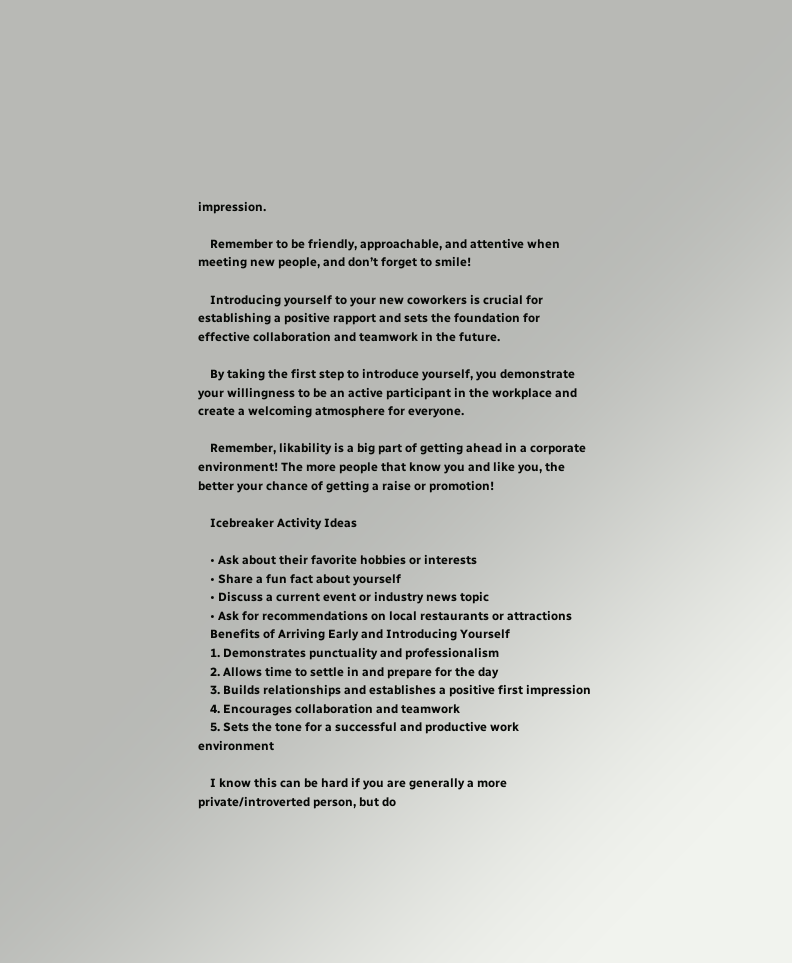impression.

    Remember to be friendly, approachable, and attentive when meeting new people, and don’t forget to smile!

    Introducing yourself to your new coworkers is crucial for establishing a positive rapport and sets the foundation for effective collaboration and teamwork in the future.

    By taking the first step to introduce yourself, you demonstrate your willingness to be an active participant in the workplace and create a welcoming atmosphere for everyone.

    Remember, likability is a big part of getting ahead in a corporate environment! The more people that know you and like you, the better your chance of getting a raise or promotion!

    Icebreaker Activity Ideas

    • Ask about their favorite hobbies or interests
    • Share a fun fact about yourself
    • Discuss a current event or industry news topic
    • Ask for recommendations on local restaurants or attractions
    Benefits of Arriving Early and Introducing Yourself
    1. Demonstrates punctuality and professionalism
    2. Allows time to settle in and prepare for the day
    3. Builds relationships and establishes a positive first impression
    4. Encourages collaboration and teamwork
    5. Sets the tone for a successful and productive work environment

    I know this can be hard if you are generally a more private/introverted person, but do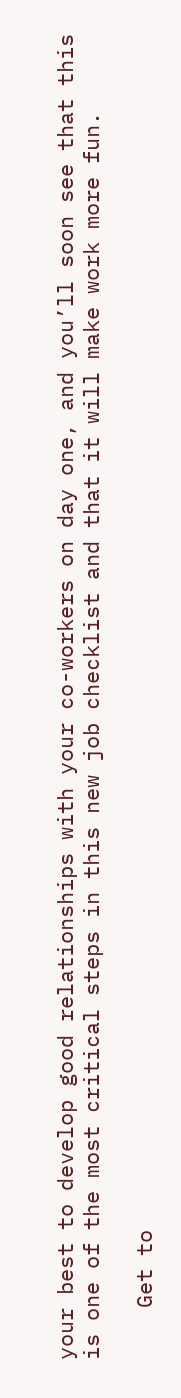your best to develop good relationships with your co-workers on day one, and you’ll soon see that this is one of the most critical steps in this new job checklist and that it will make work more fun.

    Get to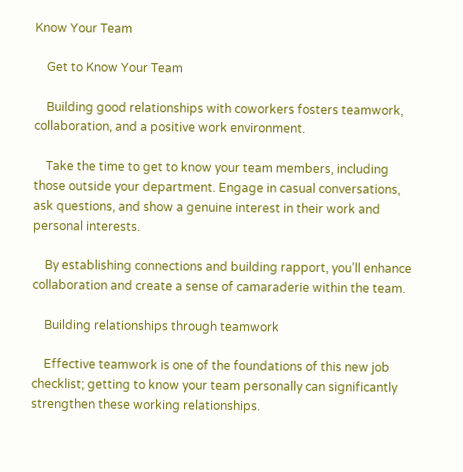Know Your Team

    Get to Know Your Team

    Building good relationships with coworkers fosters teamwork, collaboration, and a positive work environment.

    Take the time to get to know your team members, including those outside your department. Engage in casual conversations, ask questions, and show a genuine interest in their work and personal interests.

    By establishing connections and building rapport, you’ll enhance collaboration and create a sense of camaraderie within the team.

    Building relationships through teamwork

    Effective teamwork is one of the foundations of this new job checklist; getting to know your team personally can significantly strengthen these working relationships.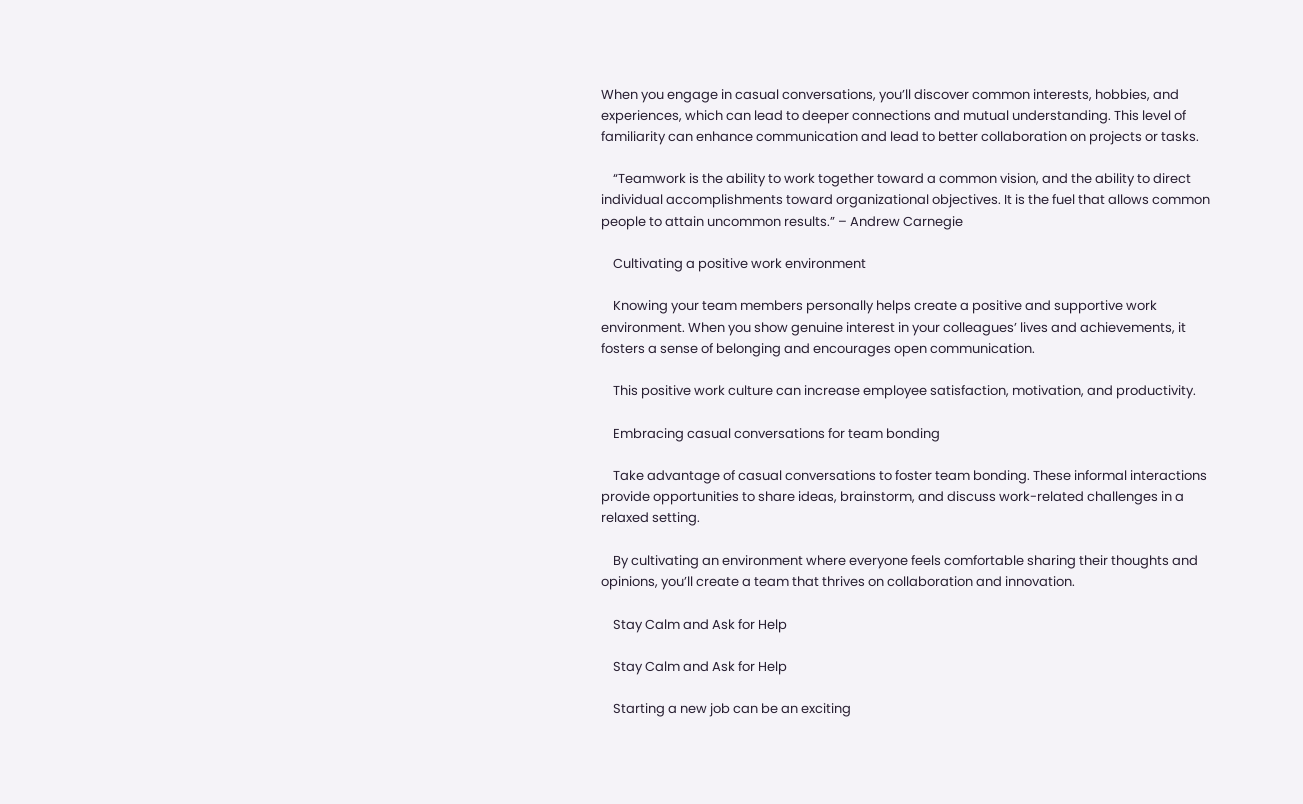When you engage in casual conversations, you’ll discover common interests, hobbies, and experiences, which can lead to deeper connections and mutual understanding. This level of familiarity can enhance communication and lead to better collaboration on projects or tasks.

    “Teamwork is the ability to work together toward a common vision, and the ability to direct individual accomplishments toward organizational objectives. It is the fuel that allows common people to attain uncommon results.” – Andrew Carnegie

    Cultivating a positive work environment

    Knowing your team members personally helps create a positive and supportive work environment. When you show genuine interest in your colleagues’ lives and achievements, it fosters a sense of belonging and encourages open communication.

    This positive work culture can increase employee satisfaction, motivation, and productivity.

    Embracing casual conversations for team bonding

    Take advantage of casual conversations to foster team bonding. These informal interactions provide opportunities to share ideas, brainstorm, and discuss work-related challenges in a relaxed setting.

    By cultivating an environment where everyone feels comfortable sharing their thoughts and opinions, you’ll create a team that thrives on collaboration and innovation.

    Stay Calm and Ask for Help

    Stay Calm and Ask for Help

    Starting a new job can be an exciting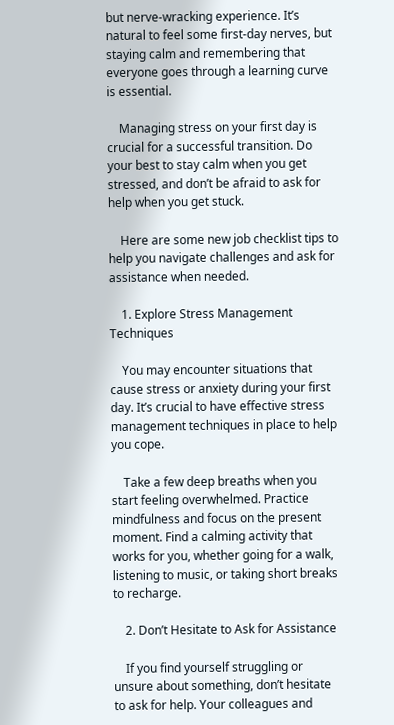but nerve-wracking experience. It’s natural to feel some first-day nerves, but staying calm and remembering that everyone goes through a learning curve is essential.

    Managing stress on your first day is crucial for a successful transition. Do your best to stay calm when you get stressed, and don’t be afraid to ask for help when you get stuck.

    Here are some new job checklist tips to help you navigate challenges and ask for assistance when needed.

    1. Explore Stress Management Techniques

    You may encounter situations that cause stress or anxiety during your first day. It’s crucial to have effective stress management techniques in place to help you cope.

    Take a few deep breaths when you start feeling overwhelmed. Practice mindfulness and focus on the present moment. Find a calming activity that works for you, whether going for a walk, listening to music, or taking short breaks to recharge.

    2. Don’t Hesitate to Ask for Assistance

    If you find yourself struggling or unsure about something, don’t hesitate to ask for help. Your colleagues and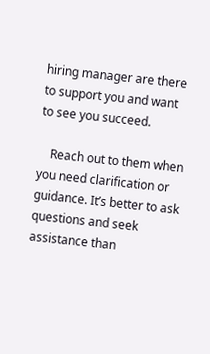hiring manager are there to support you and want to see you succeed.

    Reach out to them when you need clarification or guidance. It’s better to ask questions and seek assistance than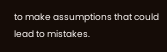to make assumptions that could lead to mistakes.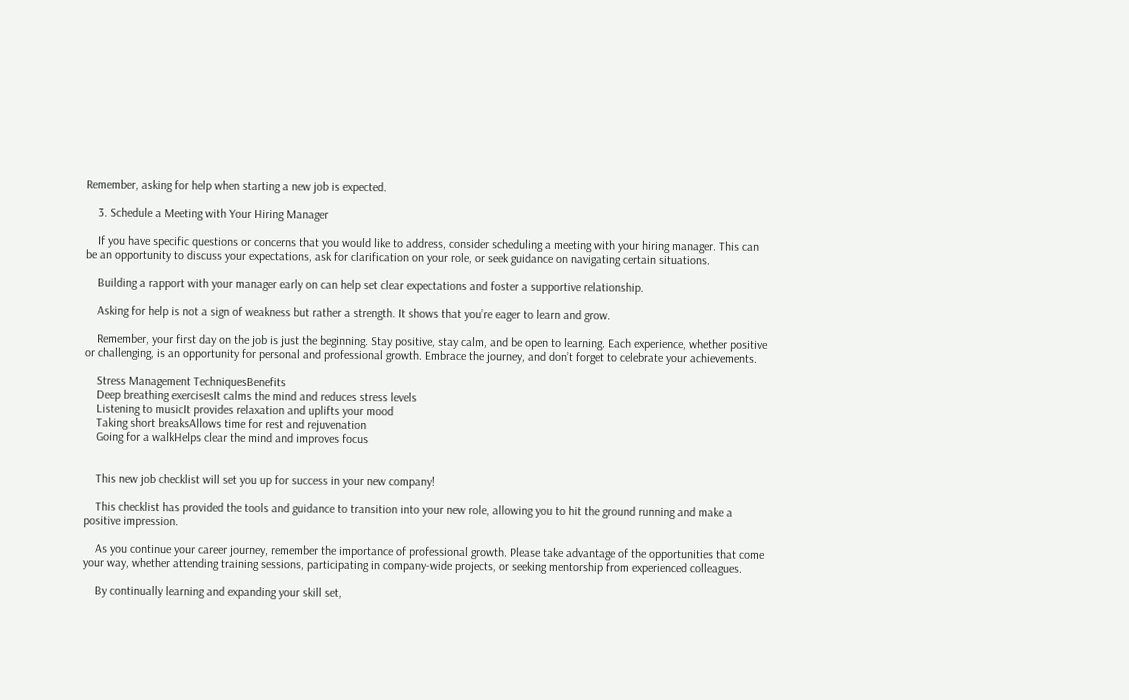Remember, asking for help when starting a new job is expected.

    3. Schedule a Meeting with Your Hiring Manager

    If you have specific questions or concerns that you would like to address, consider scheduling a meeting with your hiring manager. This can be an opportunity to discuss your expectations, ask for clarification on your role, or seek guidance on navigating certain situations.

    Building a rapport with your manager early on can help set clear expectations and foster a supportive relationship.

    Asking for help is not a sign of weakness but rather a strength. It shows that you’re eager to learn and grow.

    Remember, your first day on the job is just the beginning. Stay positive, stay calm, and be open to learning. Each experience, whether positive or challenging, is an opportunity for personal and professional growth. Embrace the journey, and don’t forget to celebrate your achievements.

    Stress Management TechniquesBenefits
    Deep breathing exercisesIt calms the mind and reduces stress levels
    Listening to musicIt provides relaxation and uplifts your mood
    Taking short breaksAllows time for rest and rejuvenation
    Going for a walkHelps clear the mind and improves focus


    This new job checklist will set you up for success in your new company!

    This checklist has provided the tools and guidance to transition into your new role, allowing you to hit the ground running and make a positive impression.

    As you continue your career journey, remember the importance of professional growth. Please take advantage of the opportunities that come your way, whether attending training sessions, participating in company-wide projects, or seeking mentorship from experienced colleagues.

    By continually learning and expanding your skill set,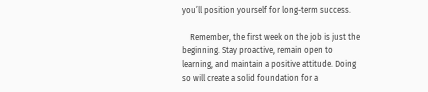you’ll position yourself for long-term success.

    Remember, the first week on the job is just the beginning. Stay proactive, remain open to learning, and maintain a positive attitude. Doing so will create a solid foundation for a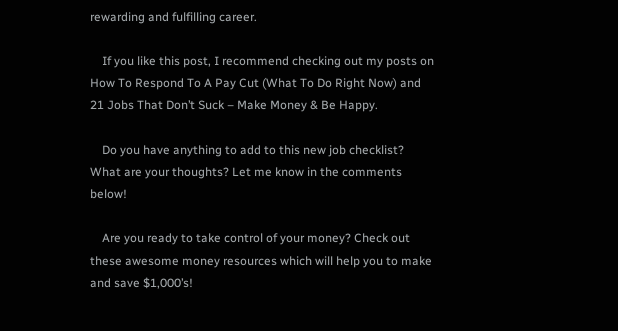rewarding and fulfilling career.

    If you like this post, I recommend checking out my posts on How To Respond To A Pay Cut (What To Do Right Now) and 21 Jobs That Don’t Suck – Make Money & Be Happy.

    Do you have anything to add to this new job checklist? What are your thoughts? Let me know in the comments below!

    Are you ready to take control of your money? Check out these awesome money resources which will help you to make and save $1,000’s!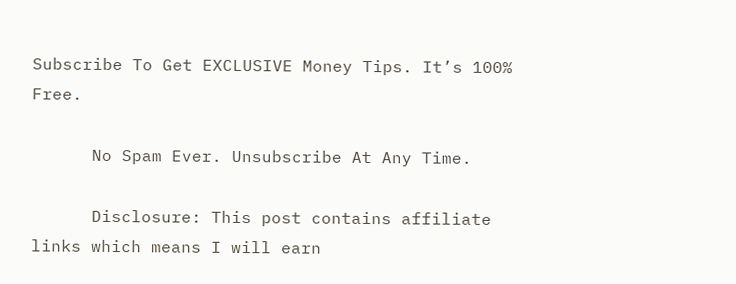Subscribe To Get EXCLUSIVE Money Tips. It’s 100% Free.

      No Spam Ever. Unsubscribe At Any Time.

      Disclosure: This post contains affiliate links which means I will earn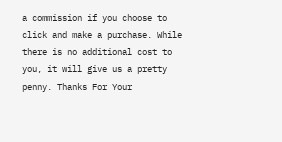a commission if you choose to click and make a purchase. While there is no additional cost to you, it will give us a pretty penny. Thanks For Your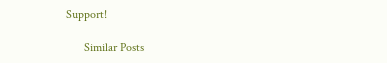Support!

      Similar Posts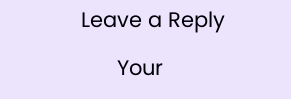Leave a Reply

      Your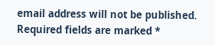email address will not be published. Required fields are marked *